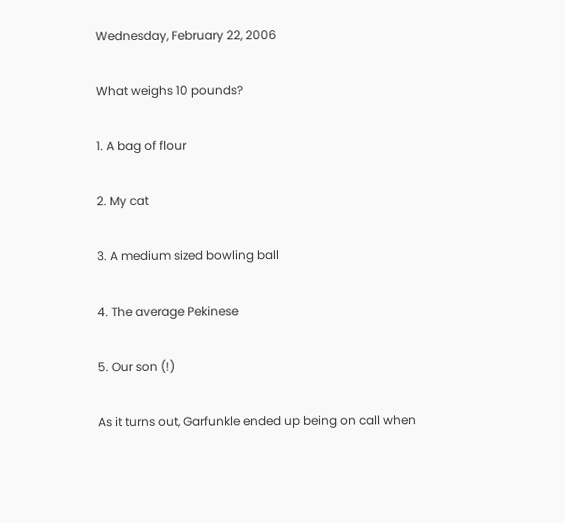Wednesday, February 22, 2006

What weighs 10 pounds?

1. A bag of flour

2. My cat

3. A medium sized bowling ball

4. The average Pekinese

5. Our son (!)

As it turns out, Garfunkle ended up being on call when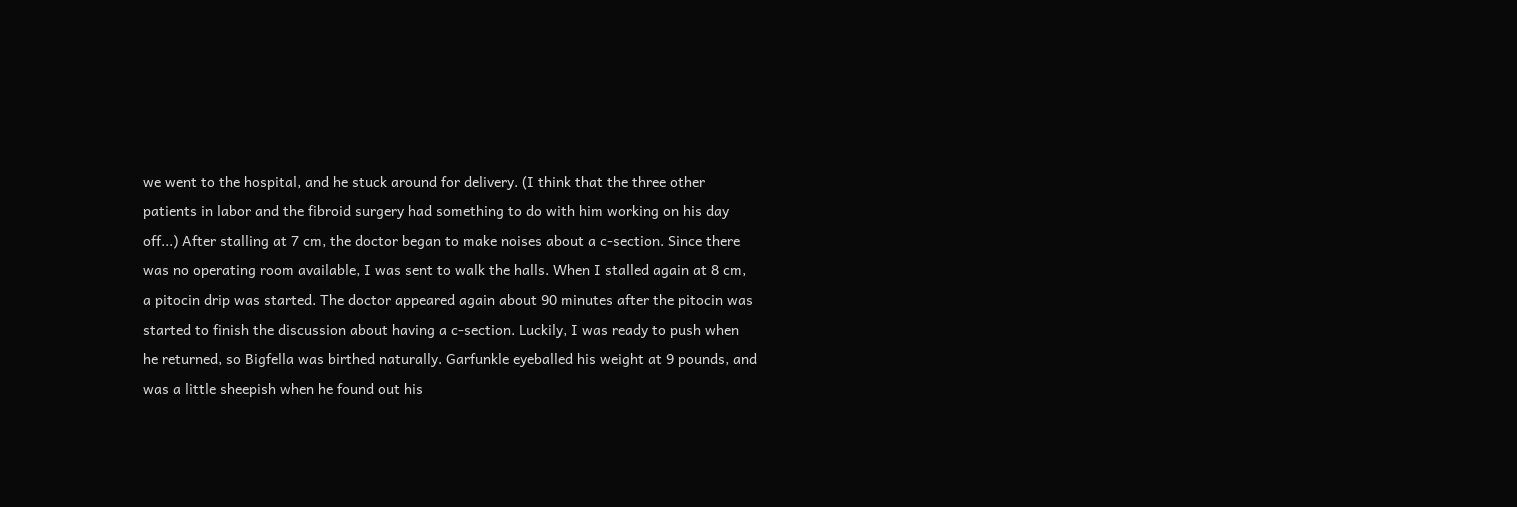we went to the hospital, and he stuck around for delivery. (I think that the three other patients in labor and the fibroid surgery had something to do with him working on his day off...) After stalling at 7 cm, the doctor began to make noises about a c-section. Since there was no operating room available, I was sent to walk the halls. When I stalled again at 8 cm, a pitocin drip was started. The doctor appeared again about 90 minutes after the pitocin was started to finish the discussion about having a c-section. Luckily, I was ready to push when he returned, so Bigfella was birthed naturally. Garfunkle eyeballed his weight at 9 pounds, and was a little sheepish when he found out his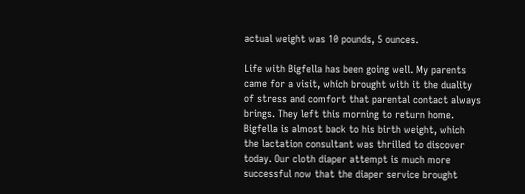actual weight was 10 pounds, 5 ounces.

Life with Bigfella has been going well. My parents came for a visit, which brought with it the duality of stress and comfort that parental contact always brings. They left this morning to return home. Bigfella is almost back to his birth weight, which the lactation consultant was thrilled to discover today. Our cloth diaper attempt is much more successful now that the diaper service brought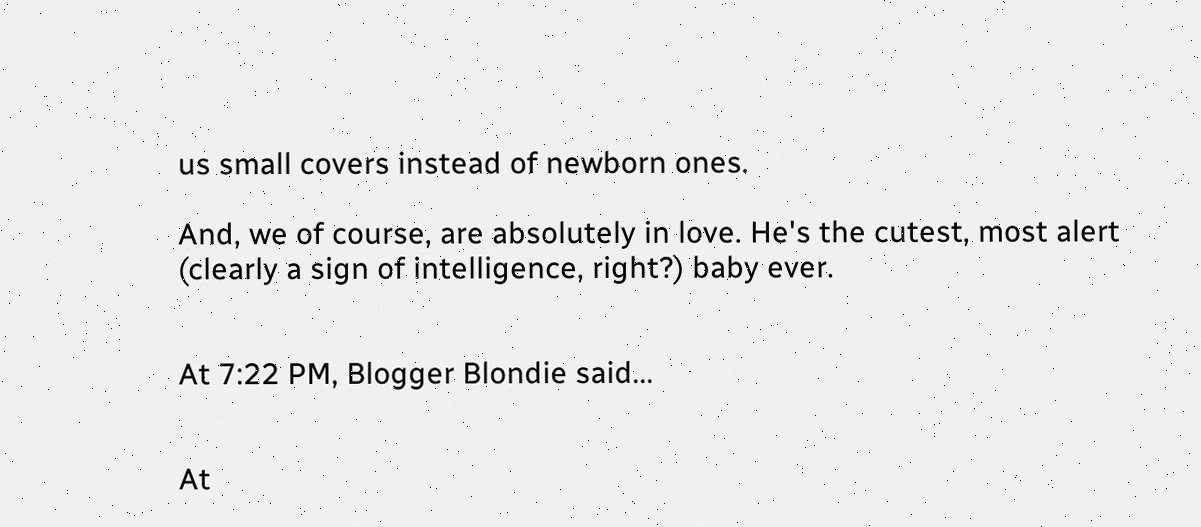us small covers instead of newborn ones.

And, we of course, are absolutely in love. He's the cutest, most alert (clearly a sign of intelligence, right?) baby ever.


At 7:22 PM, Blogger Blondie said...


At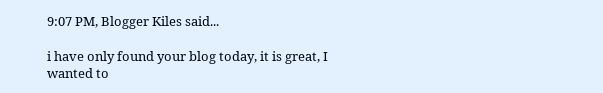9:07 PM, Blogger Kiles said...

i have only found your blog today, it is great, I wanted to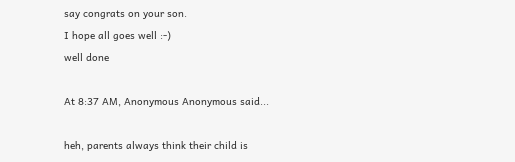say congrats on your son.
I hope all goes well :-)
well done

At 8:37 AM, Anonymous Anonymous said...

heh, parents always think their child is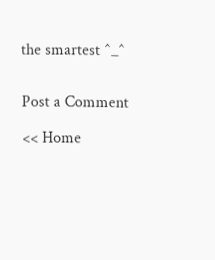the smartest ^_^


Post a Comment

<< Home